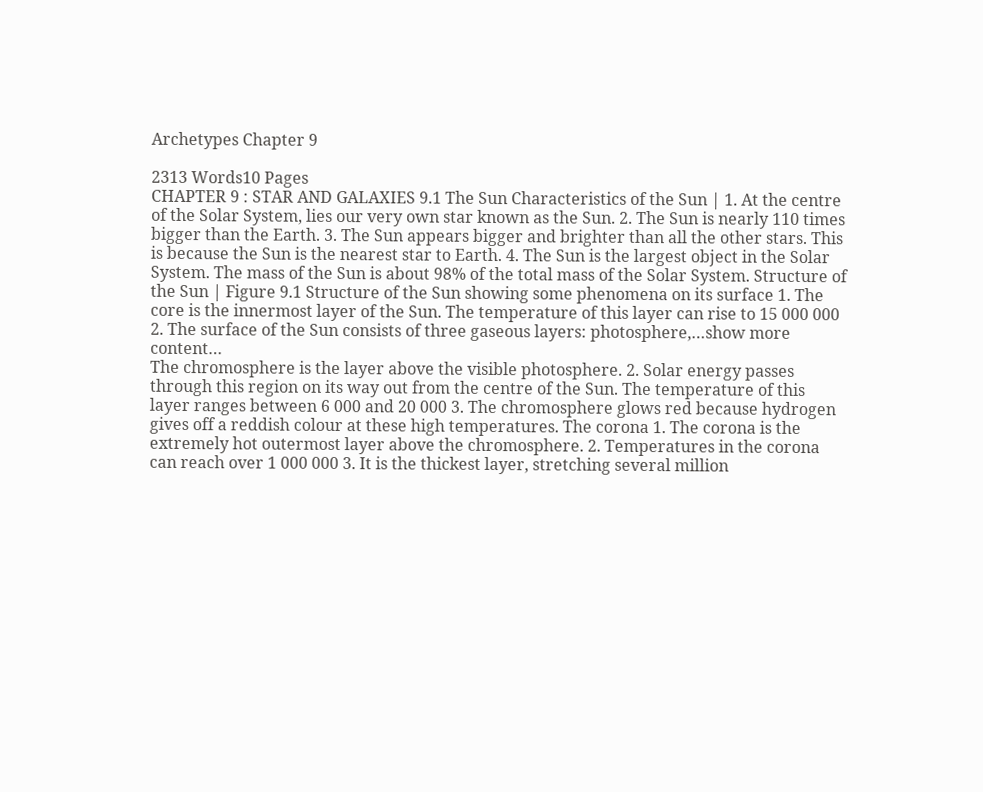Archetypes Chapter 9

2313 Words10 Pages
CHAPTER 9 : STAR AND GALAXIES 9.1 The Sun Characteristics of the Sun | 1. At the centre of the Solar System, lies our very own star known as the Sun. 2. The Sun is nearly 110 times bigger than the Earth. 3. The Sun appears bigger and brighter than all the other stars. This is because the Sun is the nearest star to Earth. 4. The Sun is the largest object in the Solar System. The mass of the Sun is about 98% of the total mass of the Solar System. Structure of the Sun | Figure 9.1 Structure of the Sun showing some phenomena on its surface 1. The core is the innermost layer of the Sun. The temperature of this layer can rise to 15 000 000 2. The surface of the Sun consists of three gaseous layers: photosphere,…show more content…
The chromosphere is the layer above the visible photosphere. 2. Solar energy passes through this region on its way out from the centre of the Sun. The temperature of this layer ranges between 6 000 and 20 000 3. The chromosphere glows red because hydrogen gives off a reddish colour at these high temperatures. The corona 1. The corona is the extremely hot outermost layer above the chromosphere. 2. Temperatures in the corona can reach over 1 000 000 3. It is the thickest layer, stretching several million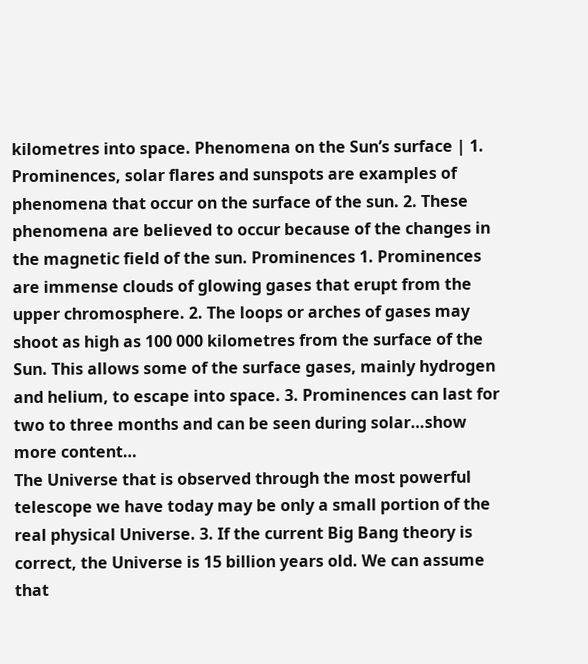kilometres into space. Phenomena on the Sun’s surface | 1. Prominences, solar flares and sunspots are examples of phenomena that occur on the surface of the sun. 2. These phenomena are believed to occur because of the changes in the magnetic field of the sun. Prominences 1. Prominences are immense clouds of glowing gases that erupt from the upper chromosphere. 2. The loops or arches of gases may shoot as high as 100 000 kilometres from the surface of the Sun. This allows some of the surface gases, mainly hydrogen and helium, to escape into space. 3. Prominences can last for two to three months and can be seen during solar…show more content…
The Universe that is observed through the most powerful telescope we have today may be only a small portion of the real physical Universe. 3. If the current Big Bang theory is correct, the Universe is 15 billion years old. We can assume that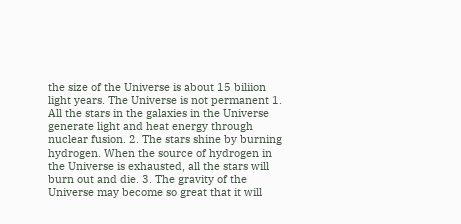the size of the Universe is about 15 biliion light years. The Universe is not permanent 1. All the stars in the galaxies in the Universe generate light and heat energy through nuclear fusion. 2. The stars shine by burning hydrogen. When the source of hydrogen in the Universe is exhausted, all the stars will burn out and die. 3. The gravity of the Universe may become so great that it will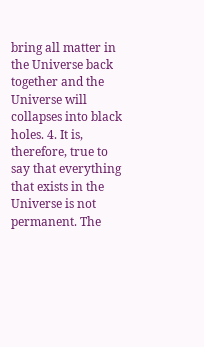bring all matter in the Universe back together and the Universe will collapses into black holes. 4. It is, therefore, true to say that everything that exists in the Universe is not permanent. The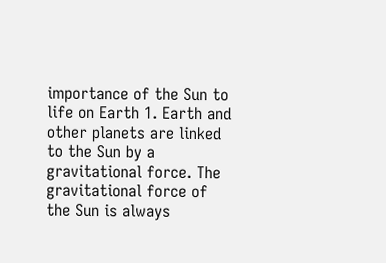importance of the Sun to life on Earth 1. Earth and other planets are linked to the Sun by a gravitational force. The gravitational force of the Sun is always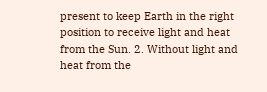present to keep Earth in the right position to receive light and heat from the Sun. 2. Without light and heat from the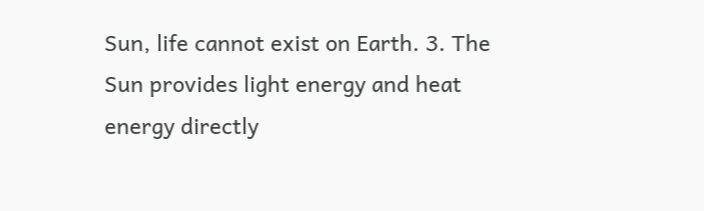Sun, life cannot exist on Earth. 3. The Sun provides light energy and heat energy directly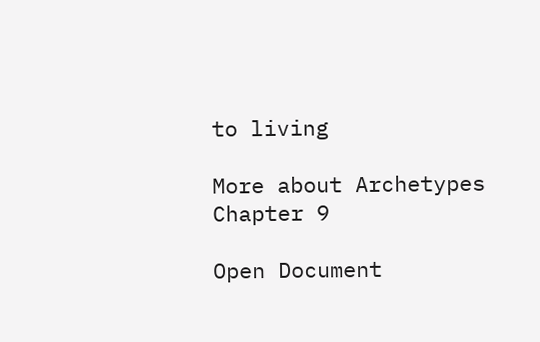to living

More about Archetypes Chapter 9

Open Document